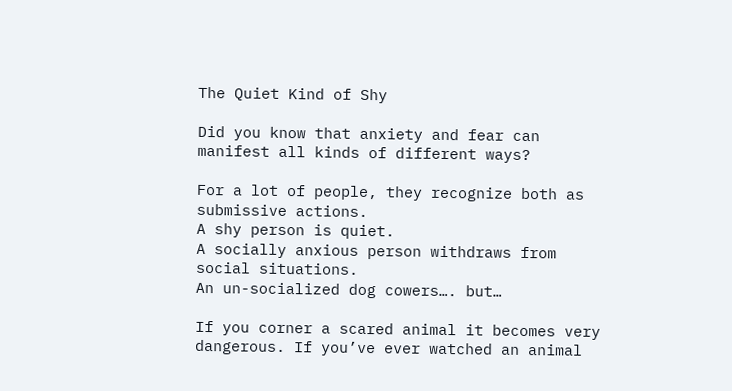The Quiet Kind of Shy

Did you know that anxiety and fear can manifest all kinds of different ways?

For a lot of people, they recognize both as submissive actions.
A shy person is quiet.
A socially anxious person withdraws from social situations.
An un-socialized dog cowers…. but…

If you corner a scared animal it becomes very dangerous. If you’ve ever watched an animal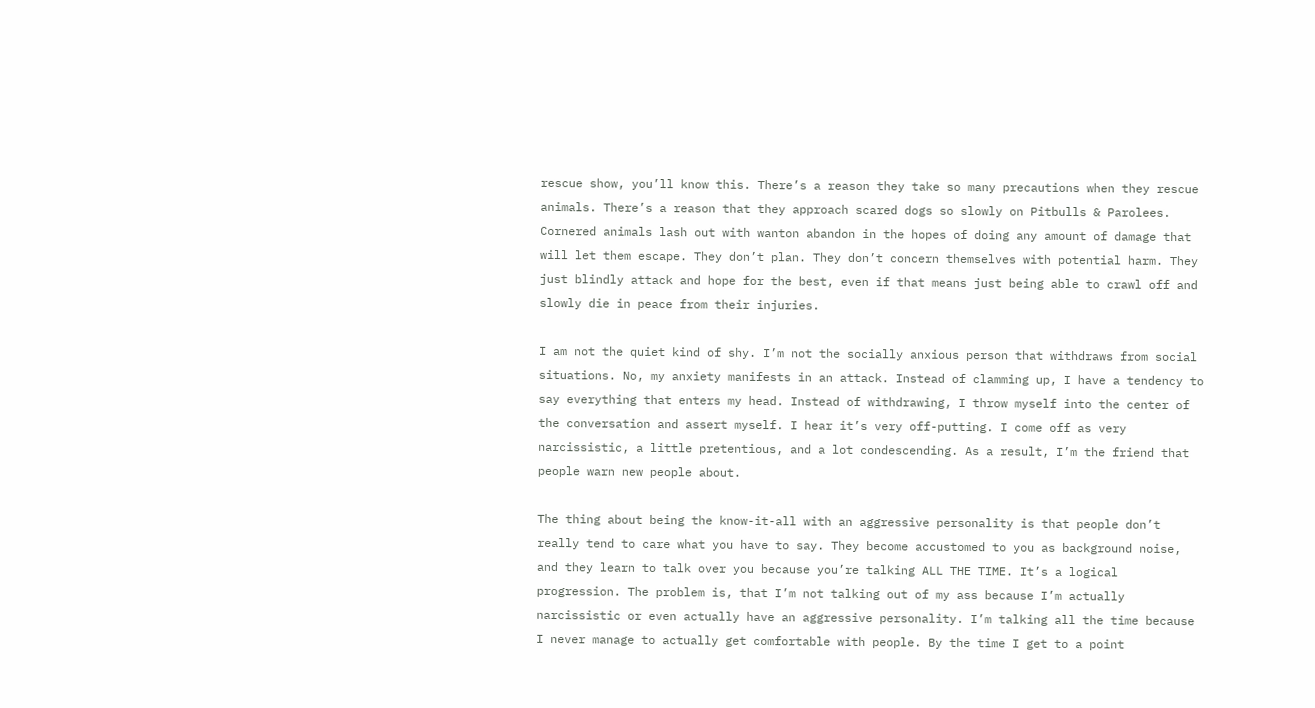rescue show, you’ll know this. There’s a reason they take so many precautions when they rescue animals. There’s a reason that they approach scared dogs so slowly on Pitbulls & Parolees. Cornered animals lash out with wanton abandon in the hopes of doing any amount of damage that will let them escape. They don’t plan. They don’t concern themselves with potential harm. They just blindly attack and hope for the best, even if that means just being able to crawl off and slowly die in peace from their injuries.

I am not the quiet kind of shy. I’m not the socially anxious person that withdraws from social situations. No, my anxiety manifests in an attack. Instead of clamming up, I have a tendency to say everything that enters my head. Instead of withdrawing, I throw myself into the center of the conversation and assert myself. I hear it’s very off-putting. I come off as very narcissistic, a little pretentious, and a lot condescending. As a result, I’m the friend that people warn new people about.

The thing about being the know-it-all with an aggressive personality is that people don’t really tend to care what you have to say. They become accustomed to you as background noise, and they learn to talk over you because you’re talking ALL THE TIME. It’s a logical progression. The problem is, that I’m not talking out of my ass because I’m actually narcissistic or even actually have an aggressive personality. I’m talking all the time because I never manage to actually get comfortable with people. By the time I get to a point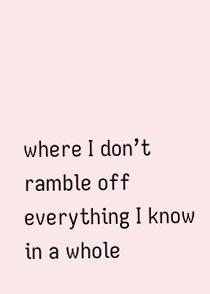where I don’t ramble off everything I know in a whole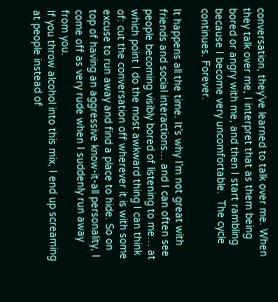conversation, they’ve learned to talk over me. When they talk over me, I interpret that as them being bored or angry with me, and then I start rambling because I become very uncomfortable.  The cycle continues. Forever.

It happens all the time. It’s why I’m not great with friends and social interactions… and I can often see people becoming visibly bored of listening to me… at which point I do the most awkward thing I can think of: cut the conversation off wherever it is with some excuse to run away and find a place to hide. So on top of having an aggressive know-it-all personality, I come off as very rude when I suddenly run away from you.
If you throw alcohol into this mix, I end up screaming at people instead of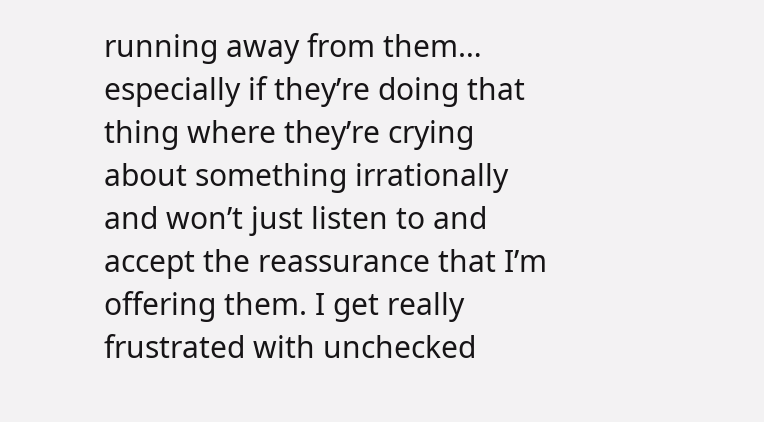running away from them… especially if they’re doing that thing where they’re crying about something irrationally and won’t just listen to and accept the reassurance that I’m offering them. I get really frustrated with unchecked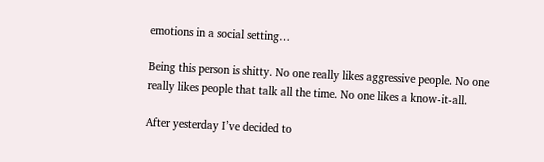emotions in a social setting…

Being this person is shitty. No one really likes aggressive people. No one really likes people that talk all the time. No one likes a know-it-all.

After yesterday I’ve decided to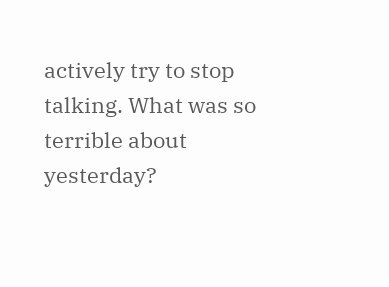actively try to stop talking. What was so terrible about yesterday?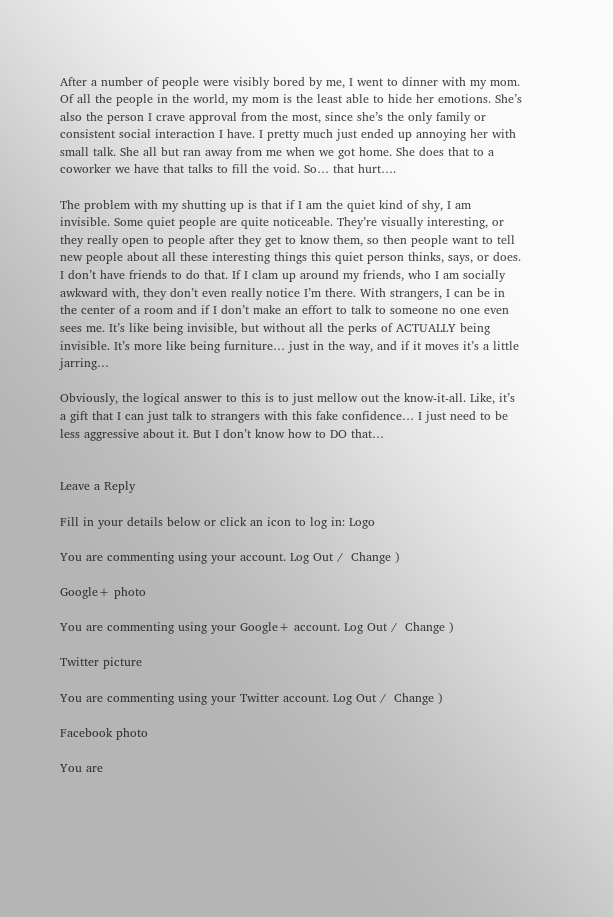After a number of people were visibly bored by me, I went to dinner with my mom. Of all the people in the world, my mom is the least able to hide her emotions. She’s also the person I crave approval from the most, since she’s the only family or consistent social interaction I have. I pretty much just ended up annoying her with small talk. She all but ran away from me when we got home. She does that to a coworker we have that talks to fill the void. So… that hurt….

The problem with my shutting up is that if I am the quiet kind of shy, I am invisible. Some quiet people are quite noticeable. They’re visually interesting, or they really open to people after they get to know them, so then people want to tell new people about all these interesting things this quiet person thinks, says, or does. I don’t have friends to do that. If I clam up around my friends, who I am socially awkward with, they don’t even really notice I’m there. With strangers, I can be in the center of a room and if I don’t make an effort to talk to someone no one even sees me. It’s like being invisible, but without all the perks of ACTUALLY being invisible. It’s more like being furniture… just in the way, and if it moves it’s a little jarring…

Obviously, the logical answer to this is to just mellow out the know-it-all. Like, it’s a gift that I can just talk to strangers with this fake confidence… I just need to be less aggressive about it. But I don’t know how to DO that…


Leave a Reply

Fill in your details below or click an icon to log in: Logo

You are commenting using your account. Log Out /  Change )

Google+ photo

You are commenting using your Google+ account. Log Out /  Change )

Twitter picture

You are commenting using your Twitter account. Log Out /  Change )

Facebook photo

You are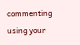commenting using your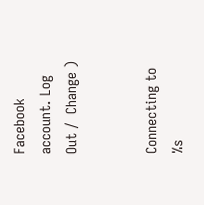Facebook account. Log Out /  Change )


Connecting to %s